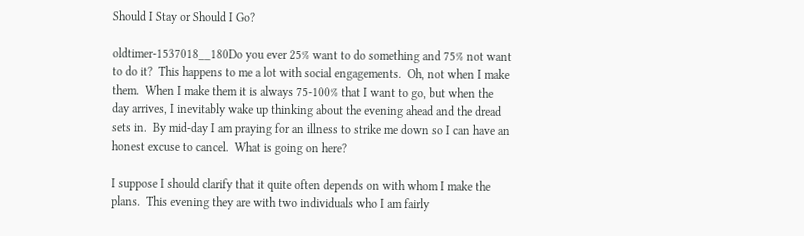Should I Stay or Should I Go?

oldtimer-1537018__180Do you ever 25% want to do something and 75% not want to do it?  This happens to me a lot with social engagements.  Oh, not when I make them.  When I make them it is always 75-100% that I want to go, but when the day arrives, I inevitably wake up thinking about the evening ahead and the dread sets in.  By mid-day I am praying for an illness to strike me down so I can have an honest excuse to cancel.  What is going on here?

I suppose I should clarify that it quite often depends on with whom I make the plans.  This evening they are with two individuals who I am fairly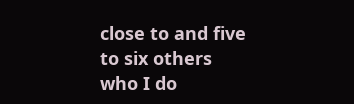close to and five to six others who I do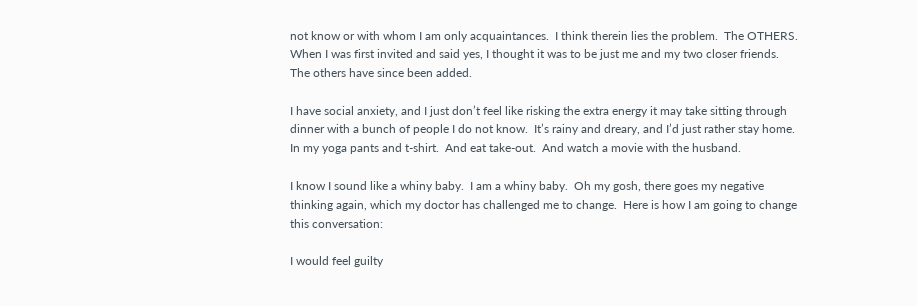not know or with whom I am only acquaintances.  I think therein lies the problem.  The OTHERS.  When I was first invited and said yes, I thought it was to be just me and my two closer friends.  The others have since been added.

I have social anxiety, and I just don’t feel like risking the extra energy it may take sitting through dinner with a bunch of people I do not know.  It’s rainy and dreary, and I’d just rather stay home.  In my yoga pants and t-shirt.  And eat take-out.  And watch a movie with the husband.

I know I sound like a whiny baby.  I am a whiny baby.  Oh my gosh, there goes my negative thinking again, which my doctor has challenged me to change.  Here is how I am going to change this conversation:

I would feel guilty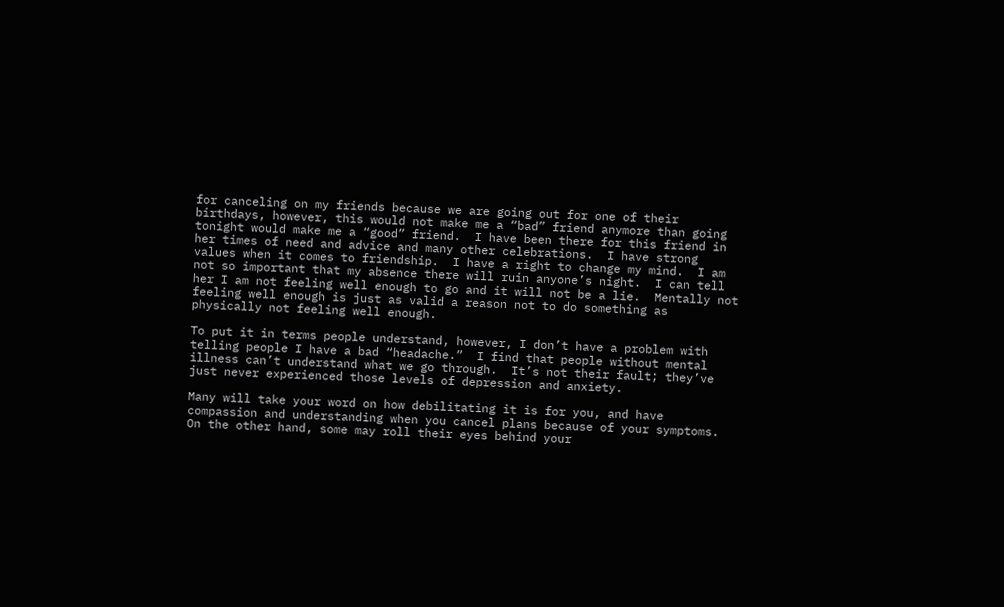for canceling on my friends because we are going out for one of their birthdays, however, this would not make me a “bad” friend anymore than going tonight would make me a “good” friend.  I have been there for this friend in her times of need and advice and many other celebrations.  I have strong values when it comes to friendship.  I have a right to change my mind.  I am not so important that my absence there will ruin anyone’s night.  I can tell her I am not feeling well enough to go and it will not be a lie.  Mentally not feeling well enough is just as valid a reason not to do something as physically not feeling well enough.

To put it in terms people understand, however, I don’t have a problem with telling people I have a bad “headache.”  I find that people without mental illness can’t understand what we go through.  It’s not their fault; they’ve just never experienced those levels of depression and anxiety.

Many will take your word on how debilitating it is for you, and have compassion and understanding when you cancel plans because of your symptoms.  On the other hand, some may roll their eyes behind your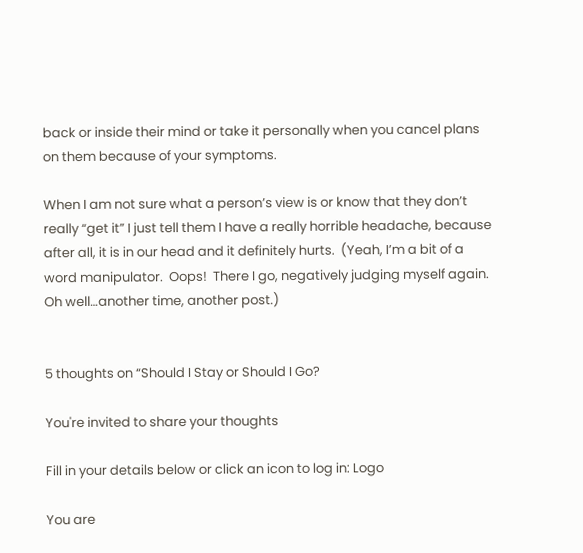back or inside their mind or take it personally when you cancel plans on them because of your symptoms.

When I am not sure what a person’s view is or know that they don’t really “get it” I just tell them I have a really horrible headache, because after all, it is in our head and it definitely hurts.  (Yeah, I’m a bit of a word manipulator.  Oops!  There I go, negatively judging myself again.  Oh well…another time, another post.)


5 thoughts on “Should I Stay or Should I Go?

You're invited to share your thoughts

Fill in your details below or click an icon to log in: Logo

You are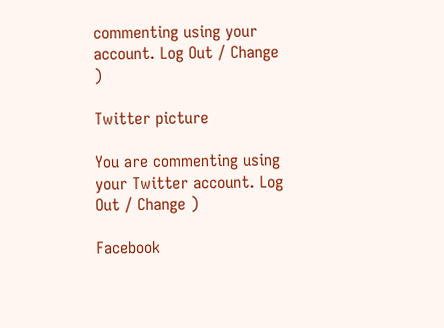commenting using your account. Log Out / Change )

Twitter picture

You are commenting using your Twitter account. Log Out / Change )

Facebook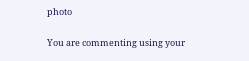photo

You are commenting using your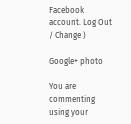Facebook account. Log Out / Change )

Google+ photo

You are commenting using your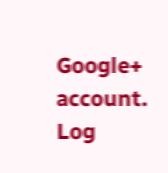Google+ account. Log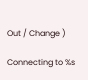Out / Change )

Connecting to %s